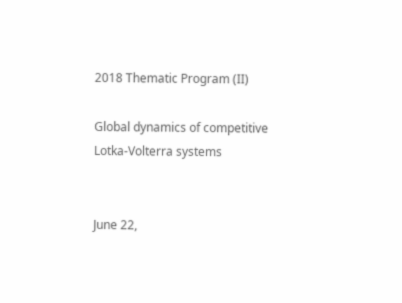2018 Thematic Program (II)

Global dynamics of competitive Lotka-Volterra systems


June 22,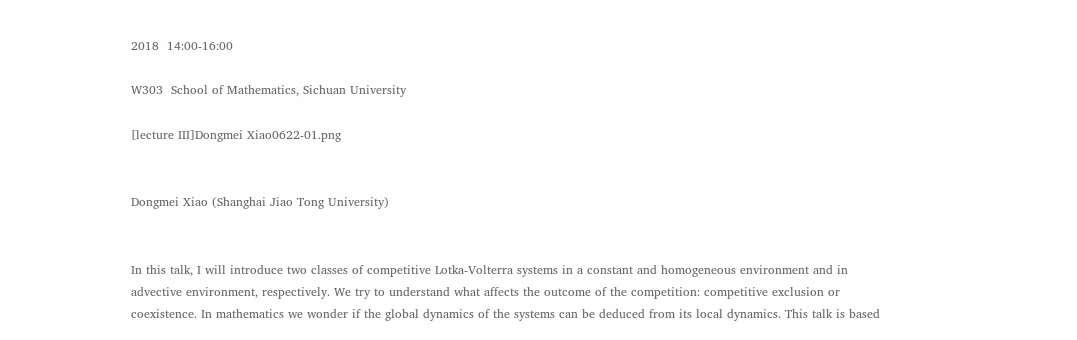2018  14:00-16:00

W303  School of Mathematics, Sichuan University

[lecture III]Dongmei Xiao0622-01.png


Dongmei Xiao (Shanghai Jiao Tong University)


In this talk, I will introduce two classes of competitive Lotka-Volterra systems in a constant and homogeneous environment and in advective environment, respectively. We try to understand what affects the outcome of the competition: competitive exclusion or coexistence. In mathematics we wonder if the global dynamics of the systems can be deduced from its local dynamics. This talk is based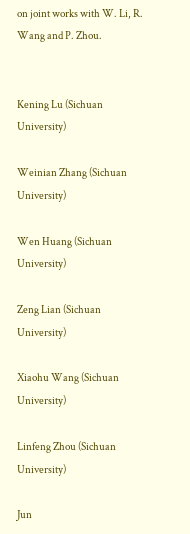on joint works with W. Li, R. Wang and P. Zhou.


Kening Lu (Sichuan University)

Weinian Zhang (Sichuan University)

Wen Huang (Sichuan University)

Zeng Lian (Sichuan University)

Xiaohu Wang (Sichuan University)

Linfeng Zhou (Sichuan University)

Jun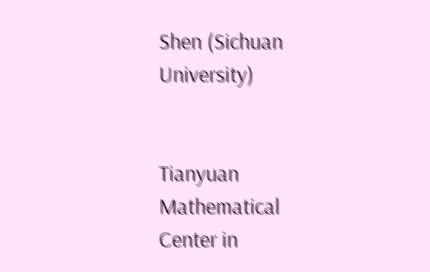Shen (Sichuan University)


Tianyuan Mathematical Center in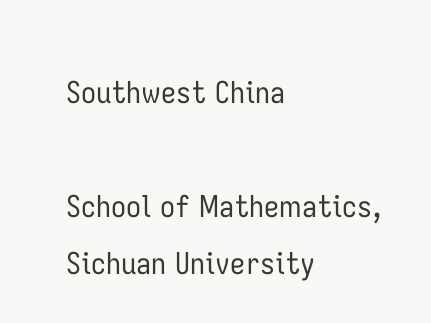Southwest China

School of Mathematics, Sichuan University